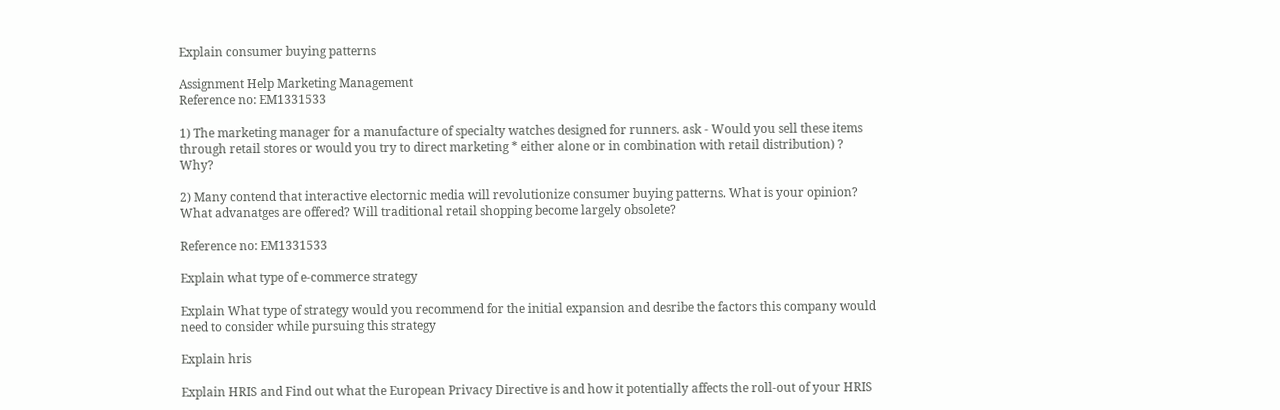Explain consumer buying patterns

Assignment Help Marketing Management
Reference no: EM1331533

1) The marketing manager for a manufacture of specialty watches designed for runners. ask - Would you sell these items through retail stores or would you try to direct marketing * either alone or in combination with retail distribution) ? Why?

2) Many contend that interactive electornic media will revolutionize consumer buying patterns. What is your opinion? What advanatges are offered? Will traditional retail shopping become largely obsolete?

Reference no: EM1331533

Explain what type of e-commerce strategy

Explain What type of strategy would you recommend for the initial expansion and desribe the factors this company would need to consider while pursuing this strategy

Explain hris

Explain HRIS and Find out what the European Privacy Directive is and how it potentially affects the roll-out of your HRIS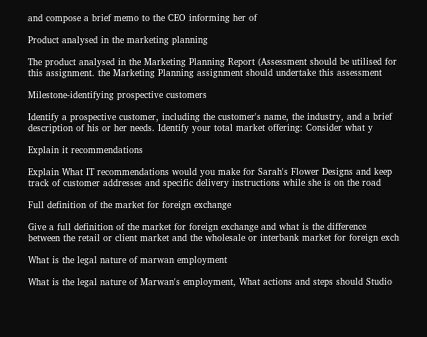and compose a brief memo to the CEO informing her of

Product analysed in the marketing planning

The product analysed in the Marketing Planning Report (Assessment should be utilised for this assignment. the Marketing Planning assignment should undertake this assessment

Milestone-identifying prospective customers

Identify a prospective customer, including the customer's name, the industry, and a brief description of his or her needs. Identify your total market offering: Consider what y

Explain it recommendations

Explain What IT recommendations would you make for Sarah's Flower Designs and keep track of customer addresses and specific delivery instructions while she is on the road

Full definition of the market for foreign exchange

Give a full definition of the market for foreign exchange and what is the difference between the retail or client market and the wholesale or interbank market for foreign exch

What is the legal nature of marwan employment

What is the legal nature of Marwan's employment, What actions and steps should Studio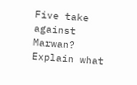Five take against Marwan? Explain what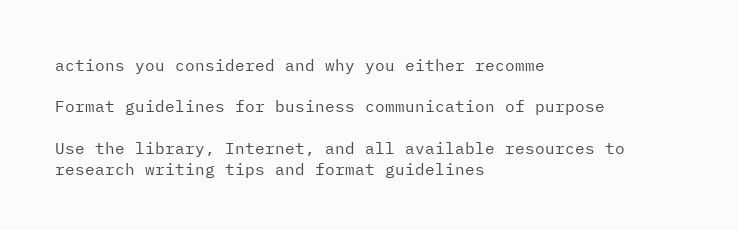actions you considered and why you either recomme

Format guidelines for business communication of purpose

Use the library, Internet, and all available resources to research writing tips and format guidelines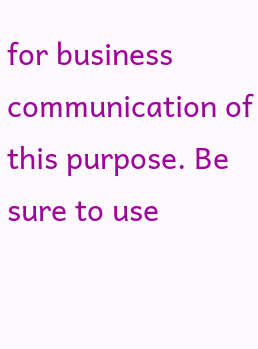for business communication of this purpose. Be sure to use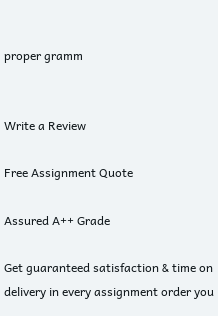proper gramm


Write a Review

Free Assignment Quote

Assured A++ Grade

Get guaranteed satisfaction & time on delivery in every assignment order you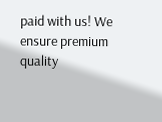paid with us! We ensure premium quality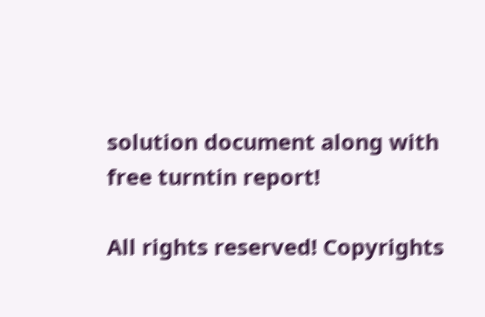solution document along with free turntin report!

All rights reserved! Copyrights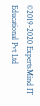©2019-2020 ExpertsMind IT Educational Pvt Ltd